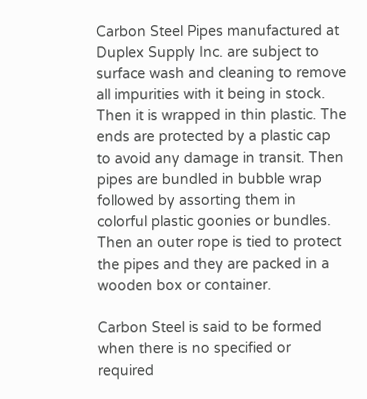Carbon Steel Pipes manufactured at Duplex Supply Inc. are subject to surface wash and cleaning to remove all impurities with it being in stock. Then it is wrapped in thin plastic. The ends are protected by a plastic cap to avoid any damage in transit. Then pipes are bundled in bubble wrap followed by assorting them in colorful plastic goonies or bundles. Then an outer rope is tied to protect the pipes and they are packed in a wooden box or container.

Carbon Steel is said to be formed when there is no specified or required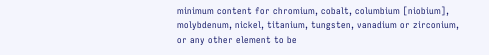minimum content for chromium, cobalt, columbium [niobium], molybdenum, nickel, titanium, tungsten, vanadium or zirconium, or any other element to be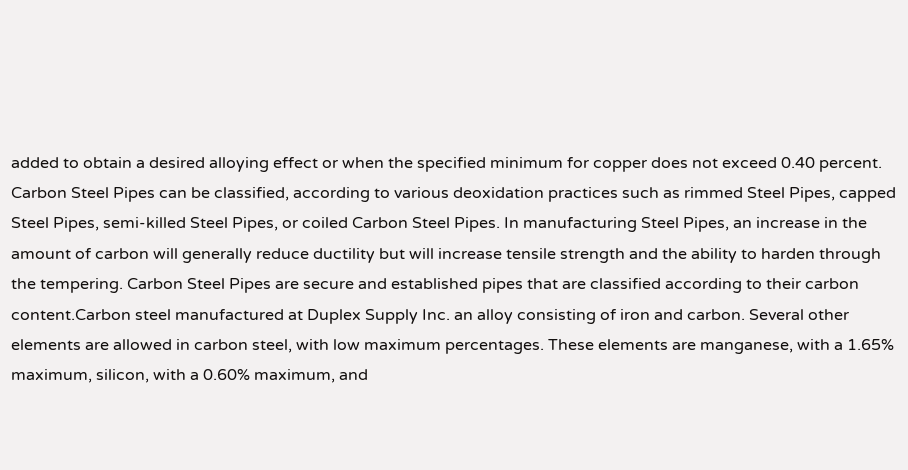added to obtain a desired alloying effect or when the specified minimum for copper does not exceed 0.40 percent. Carbon Steel Pipes can be classified, according to various deoxidation practices such as rimmed Steel Pipes, capped Steel Pipes, semi-killed Steel Pipes, or coiled Carbon Steel Pipes. In manufacturing Steel Pipes, an increase in the amount of carbon will generally reduce ductility but will increase tensile strength and the ability to harden through the tempering. Carbon Steel Pipes are secure and established pipes that are classified according to their carbon content.Carbon steel manufactured at Duplex Supply Inc. an alloy consisting of iron and carbon. Several other elements are allowed in carbon steel, with low maximum percentages. These elements are manganese, with a 1.65% maximum, silicon, with a 0.60% maximum, and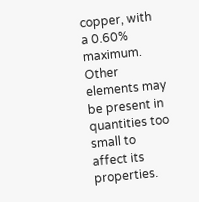copper, with a 0.60% maximum. Other elements may be present in quantities too small to affect its properties.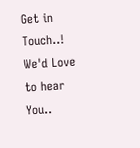Get in Touch..! We'd Love to hear You..